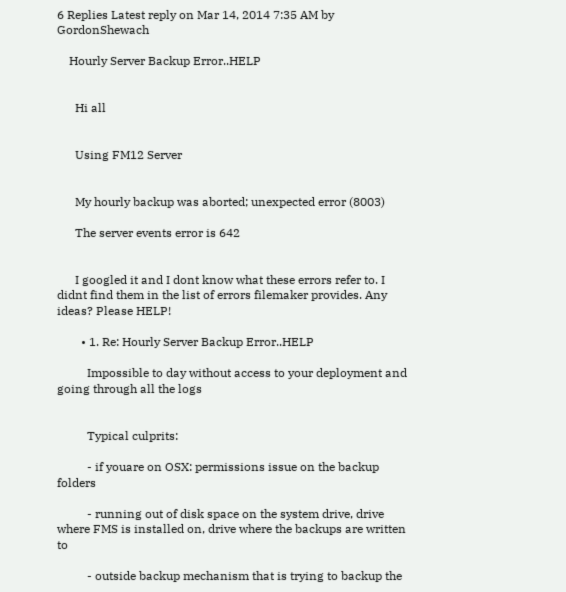6 Replies Latest reply on Mar 14, 2014 7:35 AM by GordonShewach

    Hourly Server Backup Error..HELP


      Hi all


      Using FM12 Server


      My hourly backup was aborted; unexpected error (8003)

      The server events error is 642


      I googled it and I dont know what these errors refer to. I didnt find them in the list of errors filemaker provides. Any ideas? Please HELP!

        • 1. Re: Hourly Server Backup Error..HELP

          Impossible to day without access to your deployment and going through all the logs


          Typical culprits:

          - if youare on OSX: permissions issue on the backup folders

          - running out of disk space on the system drive, drive where FMS is installed on, drive where the backups are written to

          - outside backup mechanism that is trying to backup the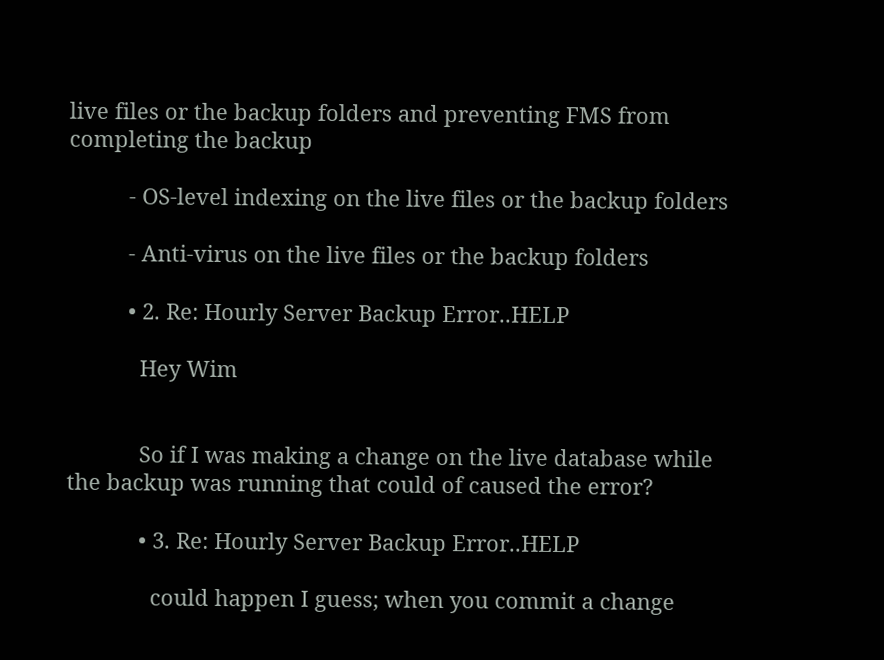live files or the backup folders and preventing FMS from completing the backup

          - OS-level indexing on the live files or the backup folders

          - Anti-virus on the live files or the backup folders

          • 2. Re: Hourly Server Backup Error..HELP

            Hey Wim


            So if I was making a change on the live database while the backup was running that could of caused the error?

            • 3. Re: Hourly Server Backup Error..HELP

              could happen I guess; when you commit a change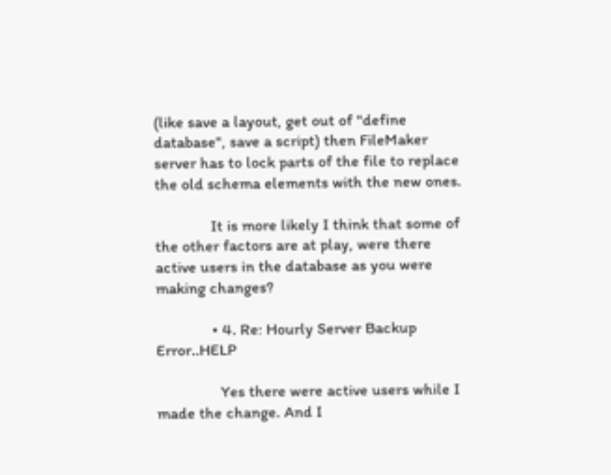(like save a layout, get out of "define database", save a script) then FileMaker server has to lock parts of the file to replace the old schema elements with the new ones.

              It is more likely I think that some of the other factors are at play, were there active users in the database as you were making changes?

              • 4. Re: Hourly Server Backup Error..HELP

                Yes there were active users while I made the change. And I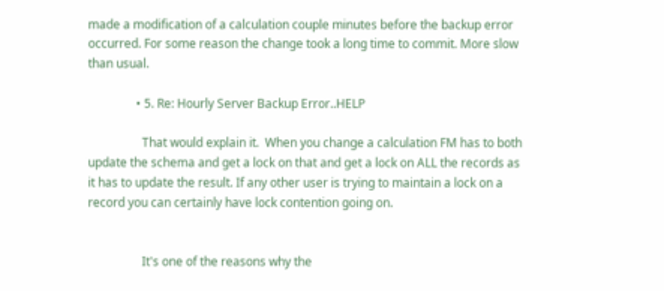made a modification of a calculation couple minutes before the backup error occurred. For some reason the change took a long time to commit. More slow than usual.

                • 5. Re: Hourly Server Backup Error..HELP

                  That would explain it.  When you change a calculation FM has to both update the schema and get a lock on that and get a lock on ALL the records as it has to update the result. If any other user is trying to maintain a lock on a record you can certainly have lock contention going on.


                  It's one of the reasons why the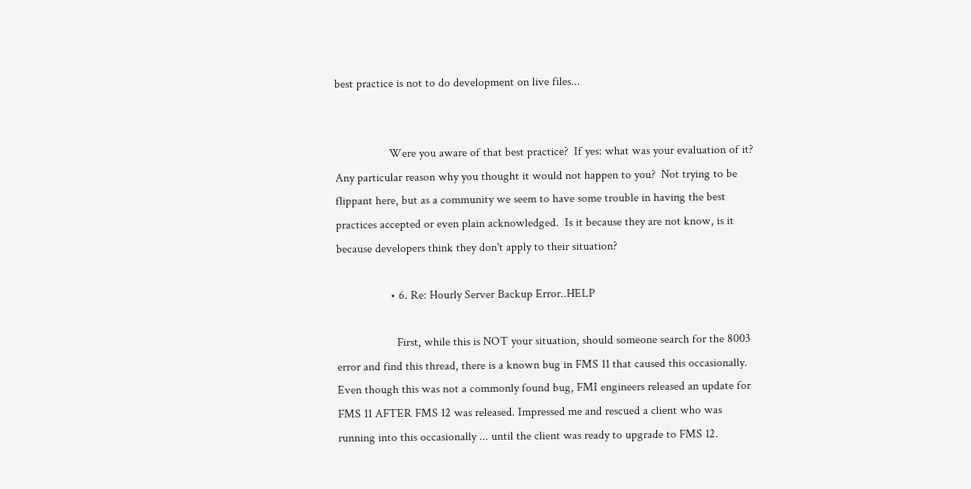best practice is not to do development on live files...


                  Were you aware of that best practice?  If yes: what was your evaluation of it?  Any particular reason why you thought it would not happen to you?  Not trying to be flippant here, but as a community we seem to have some trouble in having the best practices accepted or even plain acknowledged.  Is it because they are not know, is it because developers think they don't apply to their situation?

                  • 6. Re: Hourly Server Backup Error..HELP

                    First, while this is NOT your situation, should someone search for the 8003 error and find this thread, there is a known bug in FMS 11 that caused this occasionally. Even though this was not a commonly found bug, FMI engineers released an update for FMS 11 AFTER FMS 12 was released. Impressed me and rescued a client who was running into this occasionally ... until the client was ready to upgrade to FMS 12.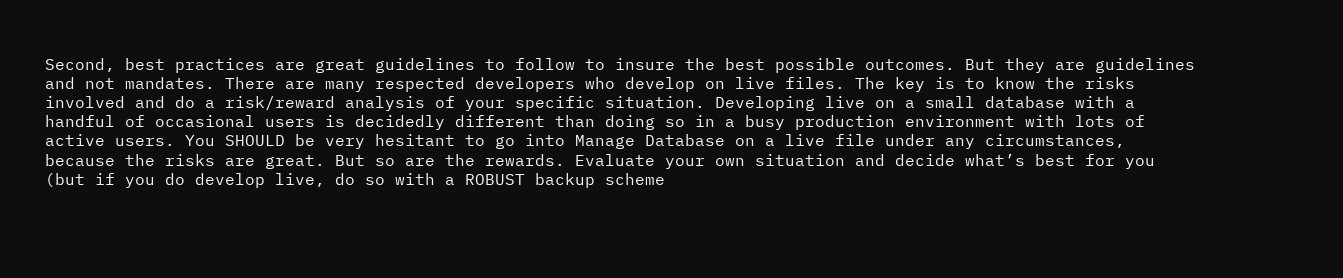Second, best practices are great guidelines to follow to insure the best possible outcomes. But they are guidelines and not mandates. There are many respected developers who develop on live files. The key is to know the risks involved and do a risk/reward analysis of your specific situation. Developing live on a small database with a handful of occasional users is decidedly different than doing so in a busy production environment with lots of active users. You SHOULD be very hesitant to go into Manage Database on a live file under any circumstances, because the risks are great. But so are the rewards. Evaluate your own situation and decide what’s best for you (but if you do develop live, do so with a ROBUST backup scheme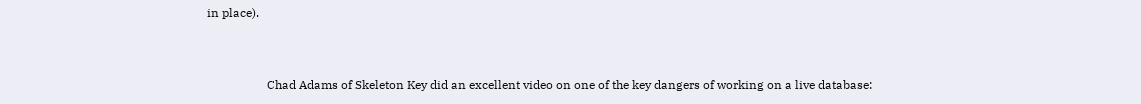in place).


                    Chad Adams of Skeleton Key did an excellent video on one of the key dangers of working on a live database: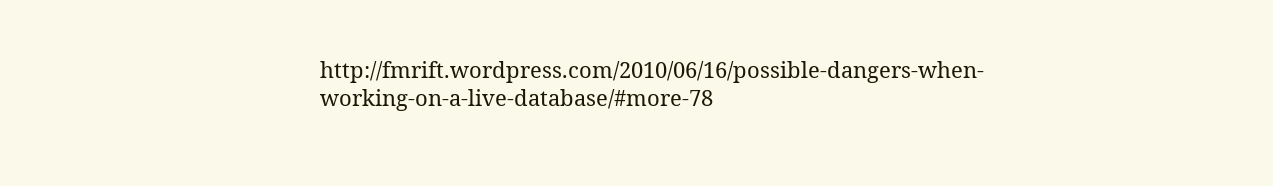http://fmrift.wordpress.com/2010/06/16/possible-dangers-when-working-on-a-live-database/#more-78